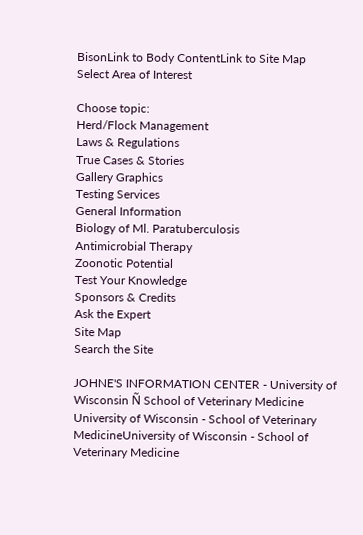BisonLink to Body ContentLink to Site Map
Select Area of Interest

Choose topic:
Herd/Flock Management
Laws & Regulations
True Cases & Stories
Gallery Graphics
Testing Services
General Information
Biology of Ml. Paratuberculosis
Antimicrobial Therapy
Zoonotic Potential
Test Your Knowledge
Sponsors & Credits
Ask the Expert
Site Map
Search the Site

JOHNE'S INFORMATION CENTER - University of Wisconsin Ñ School of Veterinary Medicine
University of Wisconsin - School of Veterinary MedicineUniversity of Wisconsin - School of Veterinary Medicine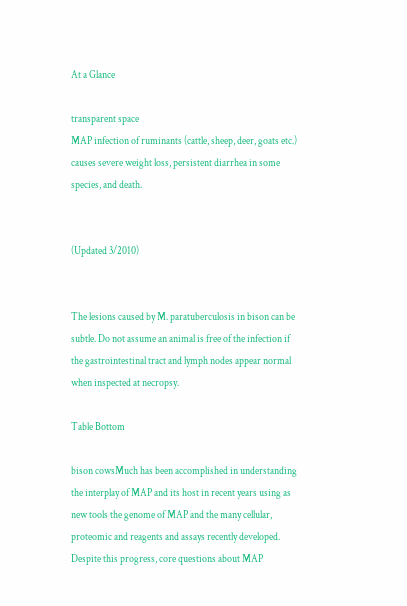At a Glance

transparent space
MAP infection of ruminants (cattle, sheep, deer, goats etc.) causes severe weight loss, persistent diarrhea in some species, and death.


(Updated 3/2010)


The lesions caused by M. paratuberculosis in bison can be subtle. Do not assume an animal is free of the infection if the gastrointestinal tract and lymph nodes appear normal when inspected at necropsy.

Table Bottom

bison cowsMuch has been accomplished in understanding the interplay of MAP and its host in recent years using as new tools the genome of MAP and the many cellular, proteomic and reagents and assays recently developed.  Despite this progress, core questions about MAP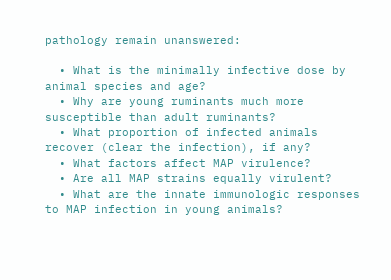pathology remain unanswered:

  • What is the minimally infective dose by animal species and age?
  • Why are young ruminants much more susceptible than adult ruminants?
  • What proportion of infected animals recover (clear the infection), if any?
  • What factors affect MAP virulence?
  • Are all MAP strains equally virulent?
  • What are the innate immunologic responses to MAP infection in young animals?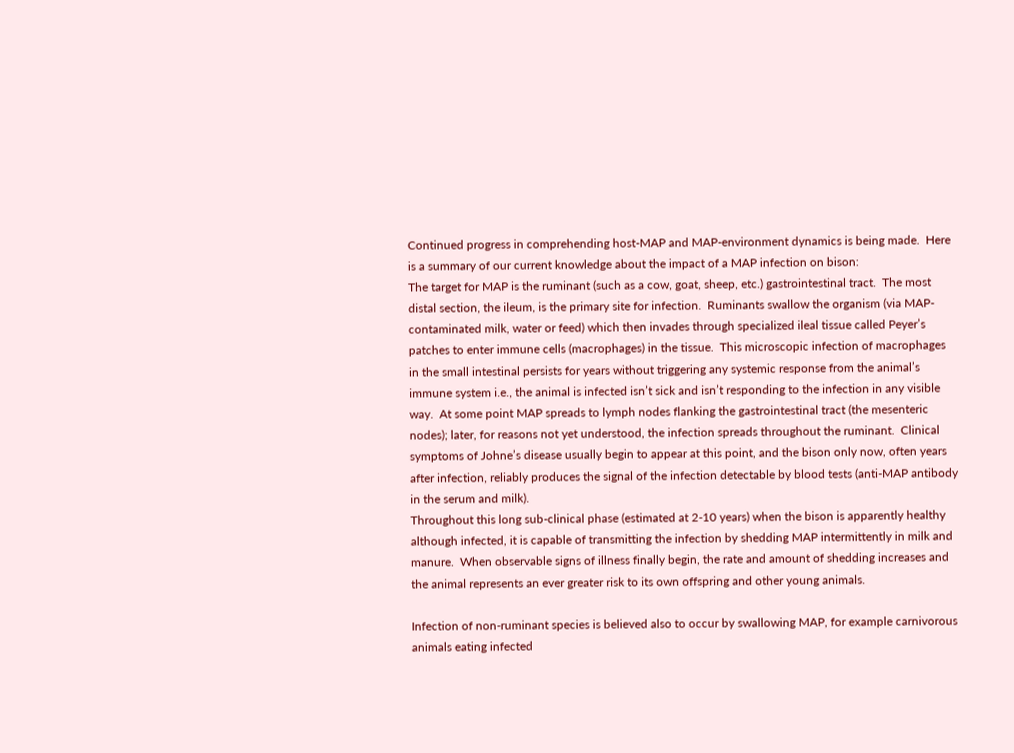Continued progress in comprehending host-MAP and MAP-environment dynamics is being made.  Here is a summary of our current knowledge about the impact of a MAP infection on bison:
The target for MAP is the ruminant (such as a cow, goat, sheep, etc.) gastrointestinal tract.  The most distal section, the ileum, is the primary site for infection.  Ruminants swallow the organism (via MAP-contaminated milk, water or feed) which then invades through specialized ileal tissue called Peyer’s patches to enter immune cells (macrophages) in the tissue.  This microscopic infection of macrophages in the small intestinal persists for years without triggering any systemic response from the animal’s immune system i.e., the animal is infected isn’t sick and isn’t responding to the infection in any visible way.  At some point MAP spreads to lymph nodes flanking the gastrointestinal tract (the mesenteric nodes); later, for reasons not yet understood, the infection spreads throughout the ruminant.  Clinical symptoms of Johne’s disease usually begin to appear at this point, and the bison only now, often years after infection, reliably produces the signal of the infection detectable by blood tests (anti-MAP antibody in the serum and milk).
Throughout this long sub-clinical phase (estimated at 2-10 years) when the bison is apparently healthy although infected, it is capable of transmitting the infection by shedding MAP intermittently in milk and manure.  When observable signs of illness finally begin, the rate and amount of shedding increases and the animal represents an ever greater risk to its own offspring and other young animals.

Infection of non-ruminant species is believed also to occur by swallowing MAP, for example carnivorous animals eating infected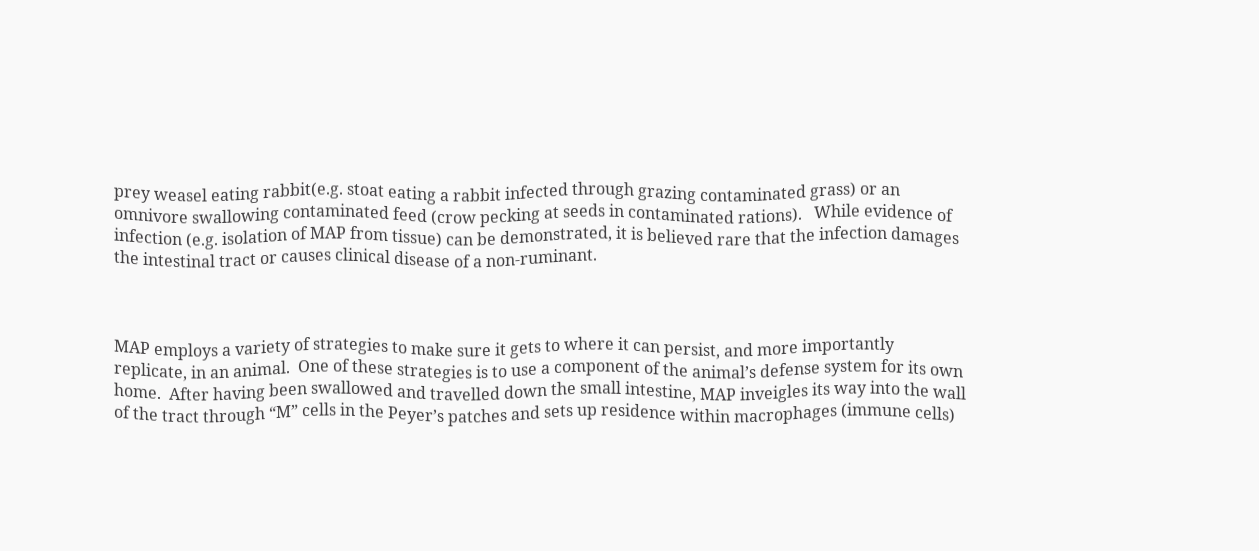prey weasel eating rabbit(e.g. stoat eating a rabbit infected through grazing contaminated grass) or an omnivore swallowing contaminated feed (crow pecking at seeds in contaminated rations).   While evidence of infection (e.g. isolation of MAP from tissue) can be demonstrated, it is believed rare that the infection damages the intestinal tract or causes clinical disease of a non-ruminant.



MAP employs a variety of strategies to make sure it gets to where it can persist, and more importantly replicate, in an animal.  One of these strategies is to use a component of the animal’s defense system for its own home.  After having been swallowed and travelled down the small intestine, MAP inveigles its way into the wall of the tract through “M” cells in the Peyer’s patches and sets up residence within macrophages (immune cells)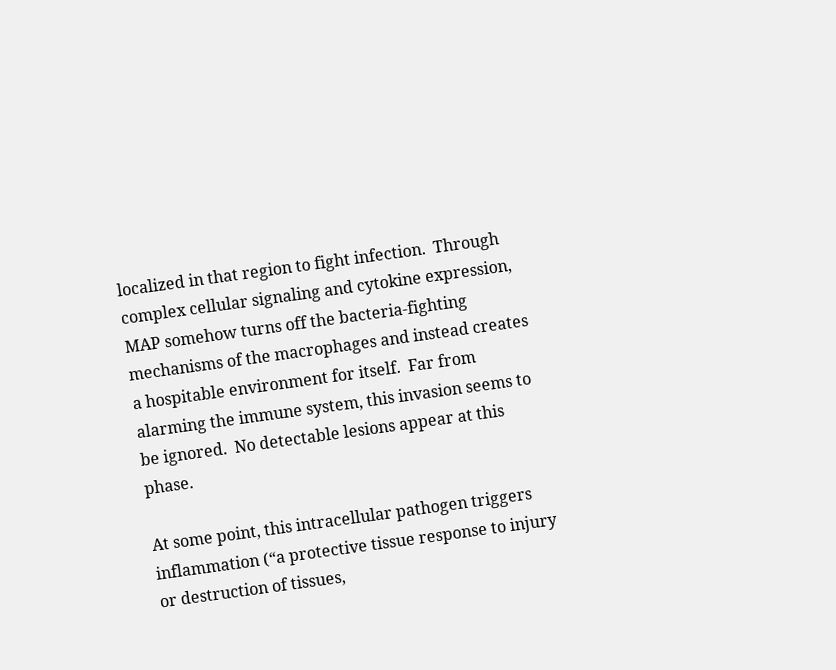localized in that region to fight infection.  Through complex cellular signaling and cytokine expression, MAP somehow turns off the bacteria-fighting mechanisms of the macrophages and instead creates a hospitable environment for itself.  Far from alarming the immune system, this invasion seems to be ignored.  No detectable lesions appear at this phase.

At some point, this intracellular pathogen triggers inflammation (“a protective tissue response to injury or destruction of tissues,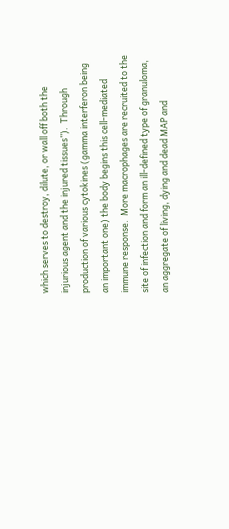which serves to destroy, dilute, or wall off both the injurious agent and the injured tissues”).  Through production of various cytokines (gamma interferon being an important one) the body begins this cell-mediated immune response.  More macrophages are recruited to the site of infection and form an ill-defined type of granuloma, an aggregate of living, dying and dead MAP and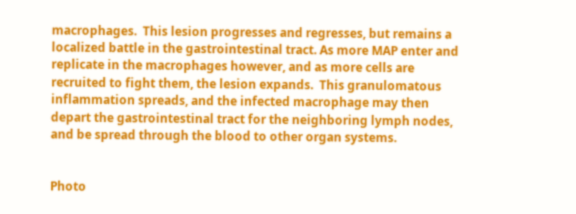macrophages.  This lesion progresses and regresses, but remains a localized battle in the gastrointestinal tract. As more MAP enter and replicate in the macrophages however, and as more cells are recruited to fight them, the lesion expands.  This granulomatous inflammation spreads, and the infected macrophage may then depart the gastrointestinal tract for the neighboring lymph nodes, and be spread through the blood to other organ systems.


Photo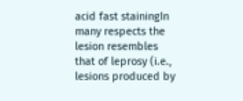acid fast stainingIn many respects the lesion resembles that of leprosy (i.e., lesions produced by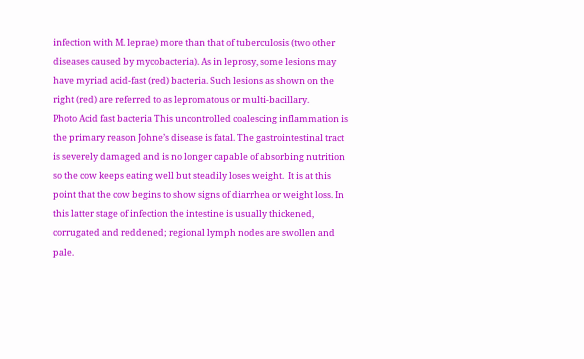infection with M. leprae) more than that of tuberculosis (two other diseases caused by mycobacteria). As in leprosy, some lesions may have myriad acid-fast (red) bacteria. Such lesions as shown on the right (red) are referred to as lepromatous or multi-bacillary.
Photo Acid fast bacteria This uncontrolled coalescing inflammation is the primary reason Johne’s disease is fatal. The gastrointestinal tract is severely damaged and is no longer capable of absorbing nutrition so the cow keeps eating well but steadily loses weight.  It is at this point that the cow begins to show signs of diarrhea or weight loss. In this latter stage of infection the intestine is usually thickened, corrugated and reddened; regional lymph nodes are swollen and pale.